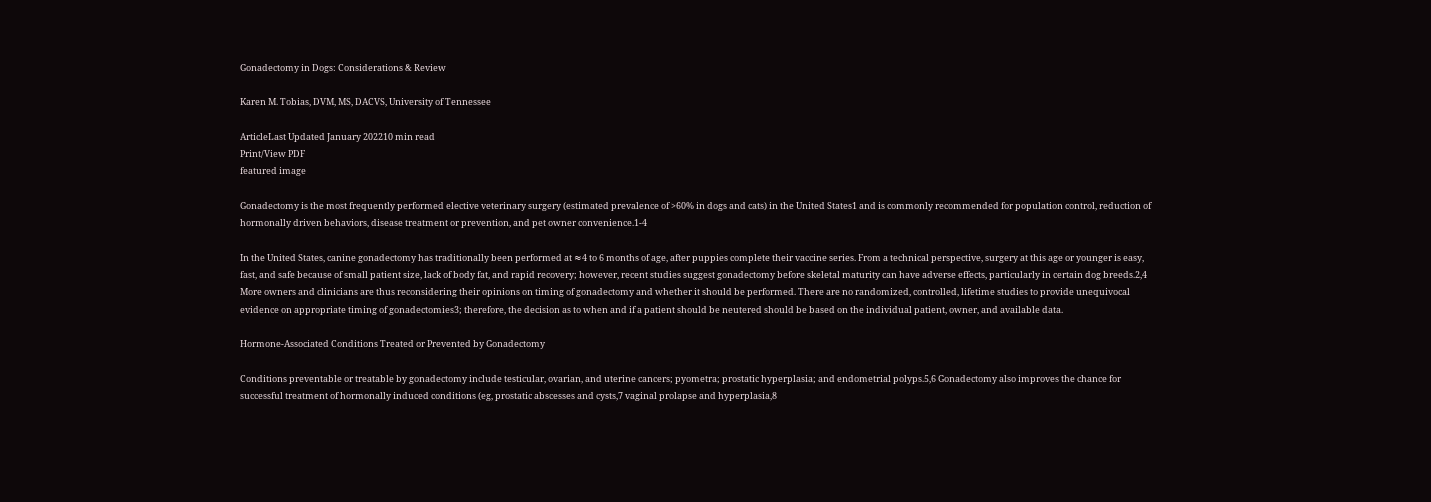Gonadectomy in Dogs: Considerations & Review

Karen M. Tobias, DVM, MS, DACVS, University of Tennessee

ArticleLast Updated January 202210 min read
Print/View PDF
featured image

Gonadectomy is the most frequently performed elective veterinary surgery (estimated prevalence of >60% in dogs and cats) in the United States1 and is commonly recommended for population control, reduction of hormonally driven behaviors, disease treatment or prevention, and pet owner convenience.1-4

In the United States, canine gonadectomy has traditionally been performed at ≈4 to 6 months of age, after puppies complete their vaccine series. From a technical perspective, surgery at this age or younger is easy, fast, and safe because of small patient size, lack of body fat, and rapid recovery; however, recent studies suggest gonadectomy before skeletal maturity can have adverse effects, particularly in certain dog breeds.2,4 More owners and clinicians are thus reconsidering their opinions on timing of gonadectomy and whether it should be performed. There are no randomized, controlled, lifetime studies to provide unequivocal evidence on appropriate timing of gonadectomies3; therefore, the decision as to when and if a patient should be neutered should be based on the individual patient, owner, and available data.

Hormone-Associated Conditions Treated or Prevented by Gonadectomy

Conditions preventable or treatable by gonadectomy include testicular, ovarian, and uterine cancers; pyometra; prostatic hyperplasia; and endometrial polyps.5,6 Gonadectomy also improves the chance for successful treatment of hormonally induced conditions (eg, prostatic abscesses and cysts,7 vaginal prolapse and hyperplasia,8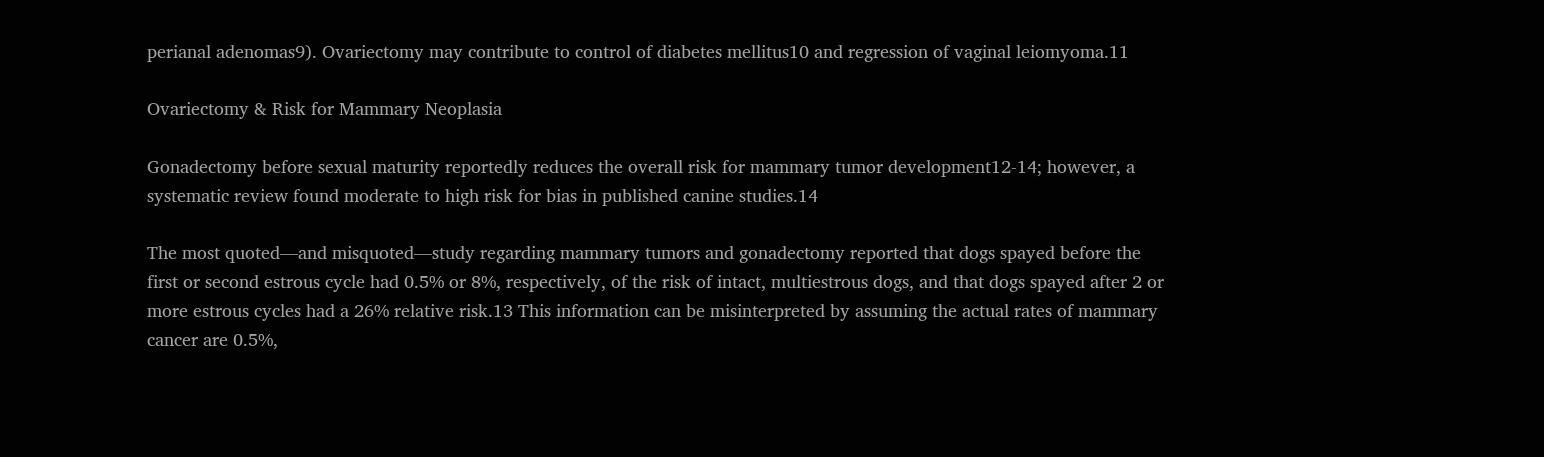perianal adenomas9). Ovariectomy may contribute to control of diabetes mellitus10 and regression of vaginal leiomyoma.11

Ovariectomy & Risk for Mammary Neoplasia

Gonadectomy before sexual maturity reportedly reduces the overall risk for mammary tumor development12-14; however, a systematic review found moderate to high risk for bias in published canine studies.14

The most quoted—and misquoted—study regarding mammary tumors and gonadectomy reported that dogs spayed before the first or second estrous cycle had 0.5% or 8%, respectively, of the risk of intact, multiestrous dogs, and that dogs spayed after 2 or more estrous cycles had a 26% relative risk.13 This information can be misinterpreted by assuming the actual rates of mammary cancer are 0.5%,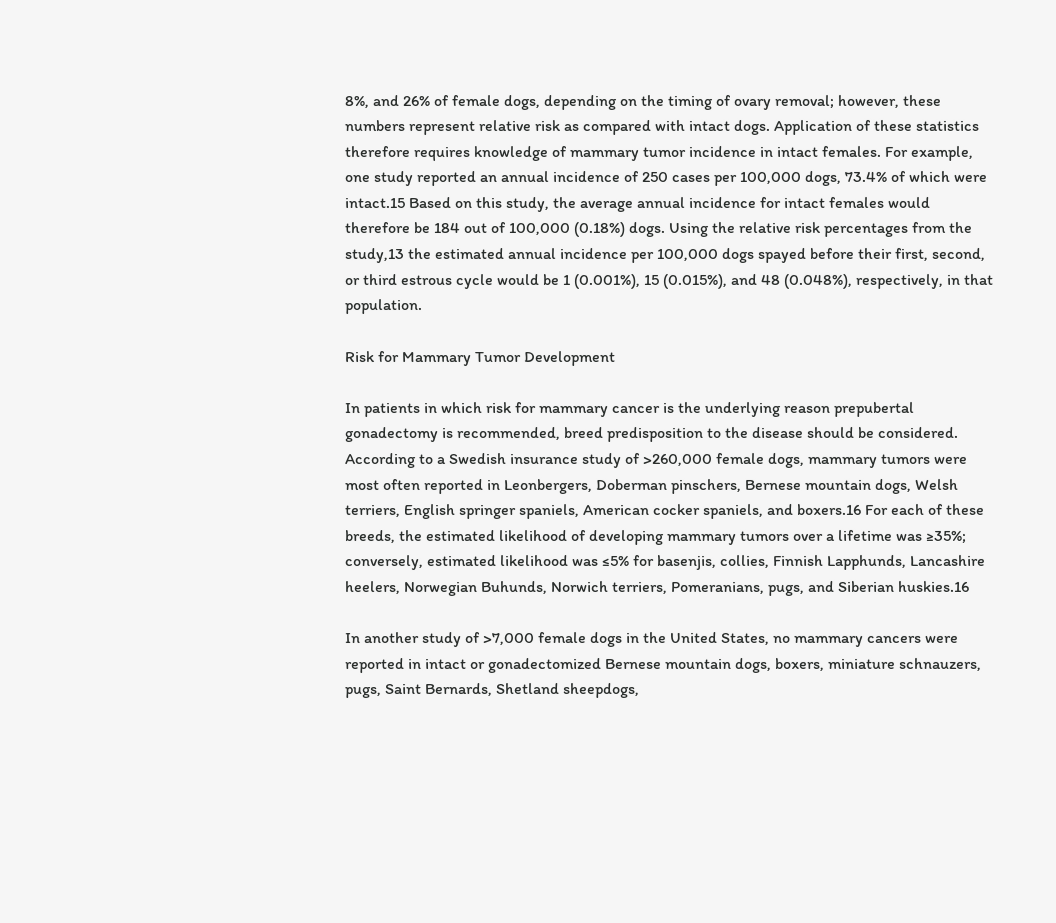8%, and 26% of female dogs, depending on the timing of ovary removal; however, these numbers represent relative risk as compared with intact dogs. Application of these statistics therefore requires knowledge of mammary tumor incidence in intact females. For example, one study reported an annual incidence of 250 cases per 100,000 dogs, 73.4% of which were intact.15 Based on this study, the average annual incidence for intact females would therefore be 184 out of 100,000 (0.18%) dogs. Using the relative risk percentages from the study,13 the estimated annual incidence per 100,000 dogs spayed before their first, second, or third estrous cycle would be 1 (0.001%), 15 (0.015%), and 48 (0.048%), respectively, in that population.

Risk for Mammary Tumor Development

In patients in which risk for mammary cancer is the underlying reason prepubertal gonadectomy is recommended, breed predisposition to the disease should be considered. According to a Swedish insurance study of >260,000 female dogs, mammary tumors were most often reported in Leonbergers, Doberman pinschers, Bernese mountain dogs, Welsh terriers, English springer spaniels, American cocker spaniels, and boxers.16 For each of these breeds, the estimated likelihood of developing mammary tumors over a lifetime was ≥35%; conversely, estimated likelihood was ≤5% for basenjis, collies, Finnish Lapphunds, Lancashire heelers, Norwegian Buhunds, Norwich terriers, Pomeranians, pugs, and Siberian huskies.16

In another study of >7,000 female dogs in the United States, no mammary cancers were reported in intact or gonadectomized Bernese mountain dogs, boxers, miniature schnauzers, pugs, Saint Bernards, Shetland sheepdogs,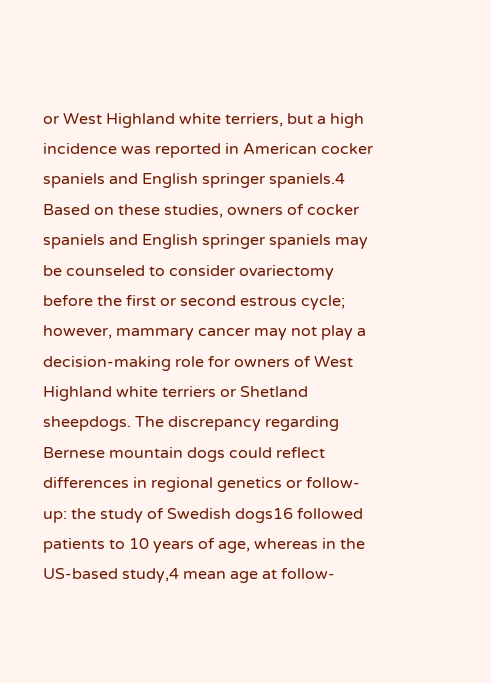or West Highland white terriers, but a high incidence was reported in American cocker spaniels and English springer spaniels.4 Based on these studies, owners of cocker spaniels and English springer spaniels may be counseled to consider ovariectomy before the first or second estrous cycle; however, mammary cancer may not play a decision-making role for owners of West Highland white terriers or Shetland sheepdogs. The discrepancy regarding Bernese mountain dogs could reflect differences in regional genetics or follow-up: the study of Swedish dogs16 followed patients to 10 years of age, whereas in the US-based study,4 mean age at follow-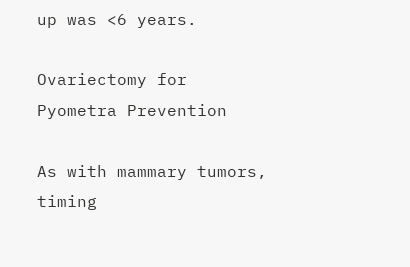up was <6 years.

Ovariectomy for Pyometra Prevention

As with mammary tumors, timing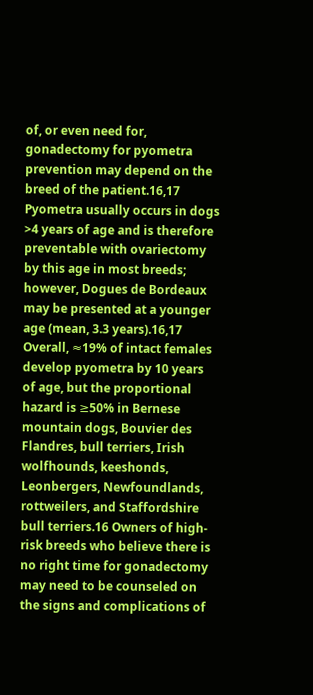of, or even need for, gonadectomy for pyometra prevention may depend on the breed of the patient.16,17 Pyometra usually occurs in dogs >4 years of age and is therefore preventable with ovariectomy by this age in most breeds; however, Dogues de Bordeaux may be presented at a younger age (mean, 3.3 years).16,17 Overall, ≈19% of intact females develop pyometra by 10 years of age, but the proportional hazard is ≥50% in Bernese mountain dogs, Bouvier des Flandres, bull terriers, Irish wolfhounds, keeshonds, Leonbergers, Newfoundlands, rottweilers, and Staffordshire bull terriers.16 Owners of high-risk breeds who believe there is no right time for gonadectomy may need to be counseled on the signs and complications of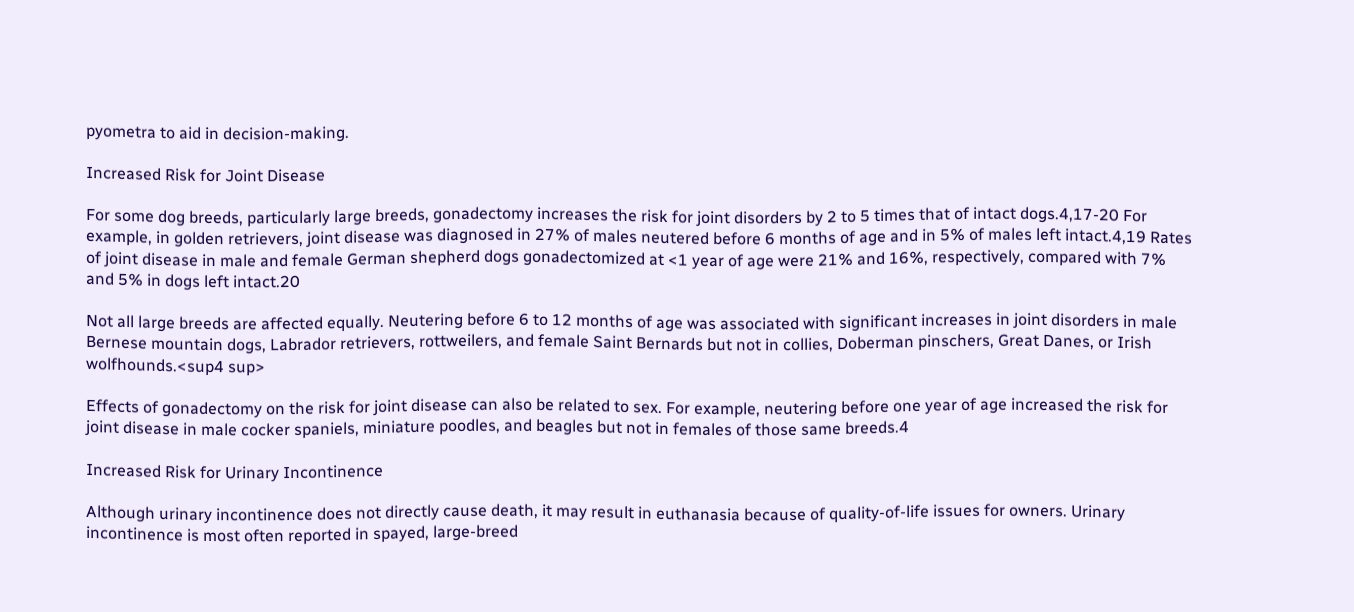pyometra to aid in decision-making.

Increased Risk for Joint Disease

For some dog breeds, particularly large breeds, gonadectomy increases the risk for joint disorders by 2 to 5 times that of intact dogs.4,17-20 For example, in golden retrievers, joint disease was diagnosed in 27% of males neutered before 6 months of age and in 5% of males left intact.4,19 Rates of joint disease in male and female German shepherd dogs gonadectomized at <1 year of age were 21% and 16%, respectively, compared with 7% and 5% in dogs left intact.20

Not all large breeds are affected equally. Neutering before 6 to 12 months of age was associated with significant increases in joint disorders in male Bernese mountain dogs, Labrador retrievers, rottweilers, and female Saint Bernards but not in collies, Doberman pinschers, Great Danes, or Irish wolfhounds.<sup4 sup>

Effects of gonadectomy on the risk for joint disease can also be related to sex. For example, neutering before one year of age increased the risk for joint disease in male cocker spaniels, miniature poodles, and beagles but not in females of those same breeds.4

Increased Risk for Urinary Incontinence

Although urinary incontinence does not directly cause death, it may result in euthanasia because of quality-of-life issues for owners. Urinary incontinence is most often reported in spayed, large-breed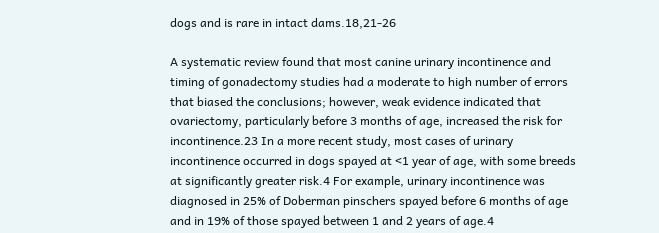dogs and is rare in intact dams.18,21-26

A systematic review found that most canine urinary incontinence and timing of gonadectomy studies had a moderate to high number of errors that biased the conclusions; however, weak evidence indicated that ovariectomy, particularly before 3 months of age, increased the risk for incontinence.23 In a more recent study, most cases of urinary incontinence occurred in dogs spayed at <1 year of age, with some breeds at significantly greater risk.4 For example, urinary incontinence was diagnosed in 25% of Doberman pinschers spayed before 6 months of age and in 19% of those spayed between 1 and 2 years of age.4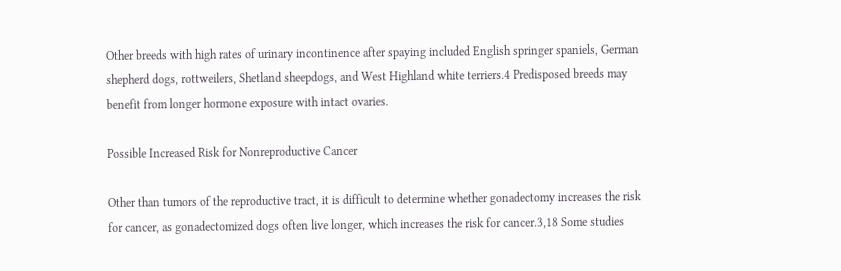Other breeds with high rates of urinary incontinence after spaying included English springer spaniels, German shepherd dogs, rottweilers, Shetland sheepdogs, and West Highland white terriers.4 Predisposed breeds may benefit from longer hormone exposure with intact ovaries.

Possible Increased Risk for Nonreproductive Cancer

Other than tumors of the reproductive tract, it is difficult to determine whether gonadectomy increases the risk for cancer, as gonadectomized dogs often live longer, which increases the risk for cancer.3,18 Some studies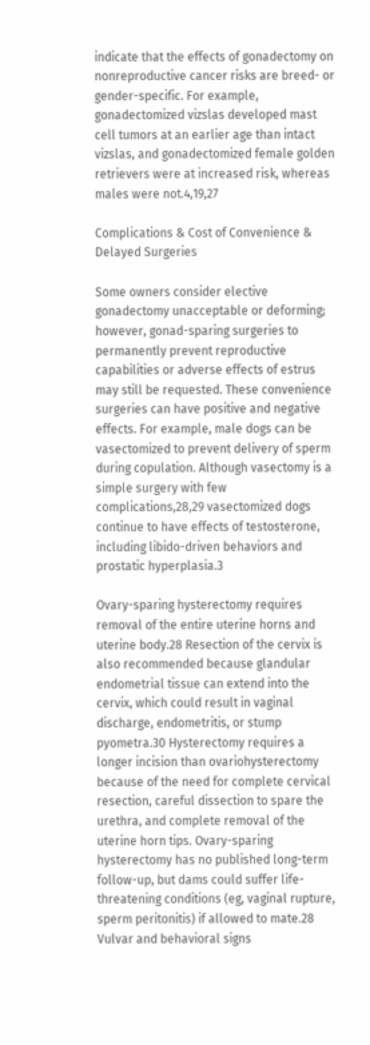indicate that the effects of gonadectomy on nonreproductive cancer risks are breed- or gender-specific. For example, gonadectomized vizslas developed mast cell tumors at an earlier age than intact vizslas, and gonadectomized female golden retrievers were at increased risk, whereas males were not.4,19,27

Complications & Cost of Convenience & Delayed Surgeries

Some owners consider elective gonadectomy unacceptable or deforming; however, gonad-sparing surgeries to permanently prevent reproductive capabilities or adverse effects of estrus may still be requested. These convenience surgeries can have positive and negative effects. For example, male dogs can be vasectomized to prevent delivery of sperm during copulation. Although vasectomy is a simple surgery with few complications,28,29 vasectomized dogs continue to have effects of testosterone, including libido-driven behaviors and prostatic hyperplasia.3

Ovary-sparing hysterectomy requires removal of the entire uterine horns and uterine body.28 Resection of the cervix is also recommended because glandular endometrial tissue can extend into the cervix, which could result in vaginal discharge, endometritis, or stump pyometra.30 Hysterectomy requires a longer incision than ovariohysterectomy because of the need for complete cervical resection, careful dissection to spare the urethra, and complete removal of the uterine horn tips. Ovary-sparing hysterectomy has no published long-term follow-up, but dams could suffer life-threatening conditions (eg, vaginal rupture, sperm peritonitis) if allowed to mate.28 Vulvar and behavioral signs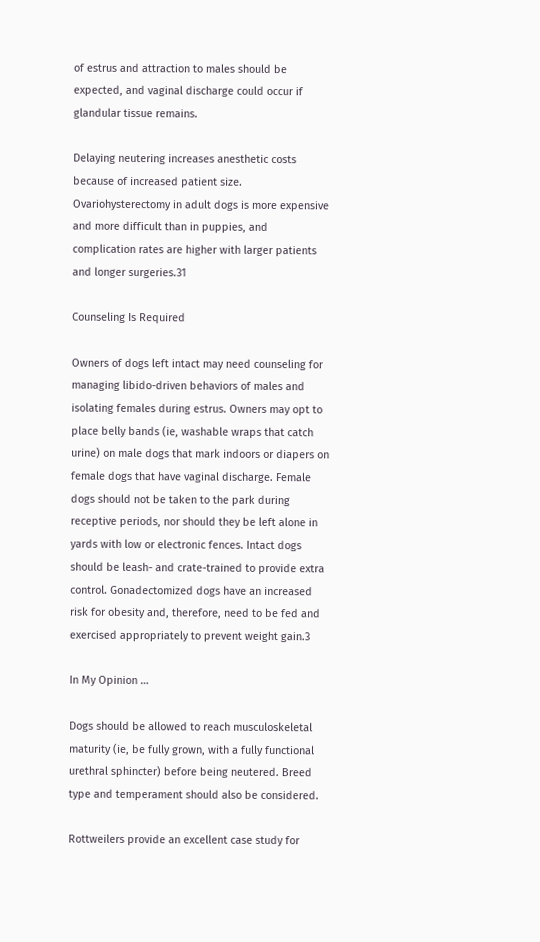of estrus and attraction to males should be expected, and vaginal discharge could occur if glandular tissue remains.

Delaying neutering increases anesthetic costs because of increased patient size. Ovariohysterectomy in adult dogs is more expensive and more difficult than in puppies, and complication rates are higher with larger patients and longer surgeries.31

Counseling Is Required

Owners of dogs left intact may need counseling for managing libido-driven behaviors of males and isolating females during estrus. Owners may opt to place belly bands (ie, washable wraps that catch urine) on male dogs that mark indoors or diapers on female dogs that have vaginal discharge. Female dogs should not be taken to the park during receptive periods, nor should they be left alone in yards with low or electronic fences. Intact dogs should be leash- and crate-trained to provide extra control. Gonadectomized dogs have an increased risk for obesity and, therefore, need to be fed and exercised appropriately to prevent weight gain.3

In My Opinion …

Dogs should be allowed to reach musculoskeletal maturity (ie, be fully grown, with a fully functional urethral sphincter) before being neutered. Breed type and temperament should also be considered.

Rottweilers provide an excellent case study for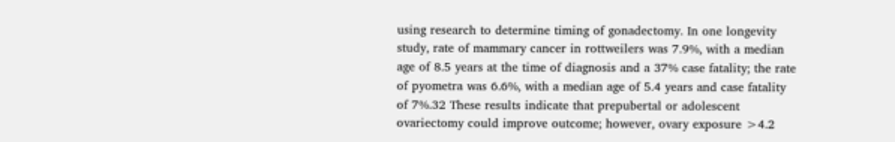using research to determine timing of gonadectomy. In one longevity study, rate of mammary cancer in rottweilers was 7.9%, with a median age of 8.5 years at the time of diagnosis and a 37% case fatality; the rate of pyometra was 6.6%, with a median age of 5.4 years and case fatality of 7%.32 These results indicate that prepubertal or adolescent ovariectomy could improve outcome; however, ovary exposure >4.2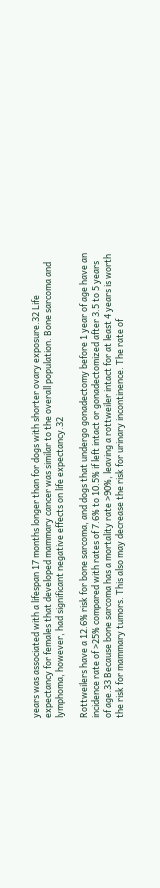years was associated with a lifespan 17 months longer than for dogs with shorter ovary exposure.32 Life expectancy for females that developed mammary cancer was similar to the overall population. Bone sarcoma and lymphoma, however, had significant negative effects on life expectancy.32

Rottweilers have a 12.6% risk for bone sarcoma, and dogs that undergo gonadectomy before 1 year of age have an incidence rate of >25% compared with rates of 7.6% to 10.5% if left intact or gonadectomized after 3.5 to 5 years of age.33 Because bone sarcoma has a mortality rate >90%, leaving a rottweiler intact for at least 4 years is worth the risk for mammary tumors. This also may decrease the risk for urinary incontinence. The rate of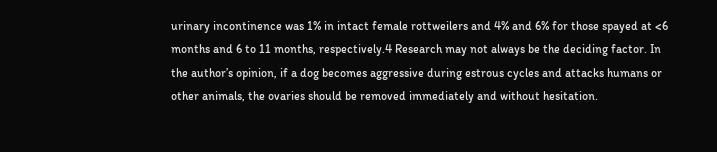urinary incontinence was 1% in intact female rottweilers and 4% and 6% for those spayed at <6 months and 6 to 11 months, respectively.4 Research may not always be the deciding factor. In the author’s opinion, if a dog becomes aggressive during estrous cycles and attacks humans or other animals, the ovaries should be removed immediately and without hesitation.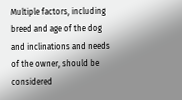Multiple factors, including breed and age of the dog and inclinations and needs of the owner, should be considered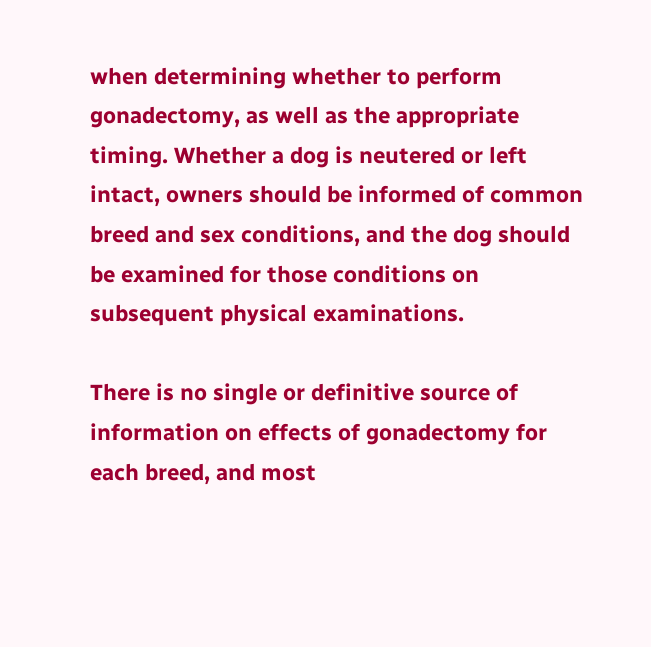when determining whether to perform gonadectomy, as well as the appropriate timing. Whether a dog is neutered or left intact, owners should be informed of common breed and sex conditions, and the dog should be examined for those conditions on subsequent physical examinations.

There is no single or definitive source of information on effects of gonadectomy for each breed, and most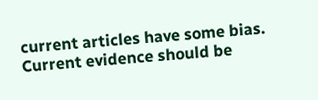current articles have some bias. Current evidence should be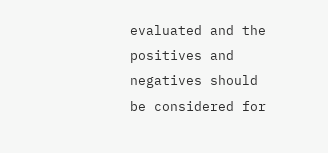evaluated and the positives and negatives should be considered for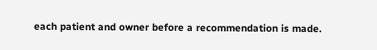each patient and owner before a recommendation is made.